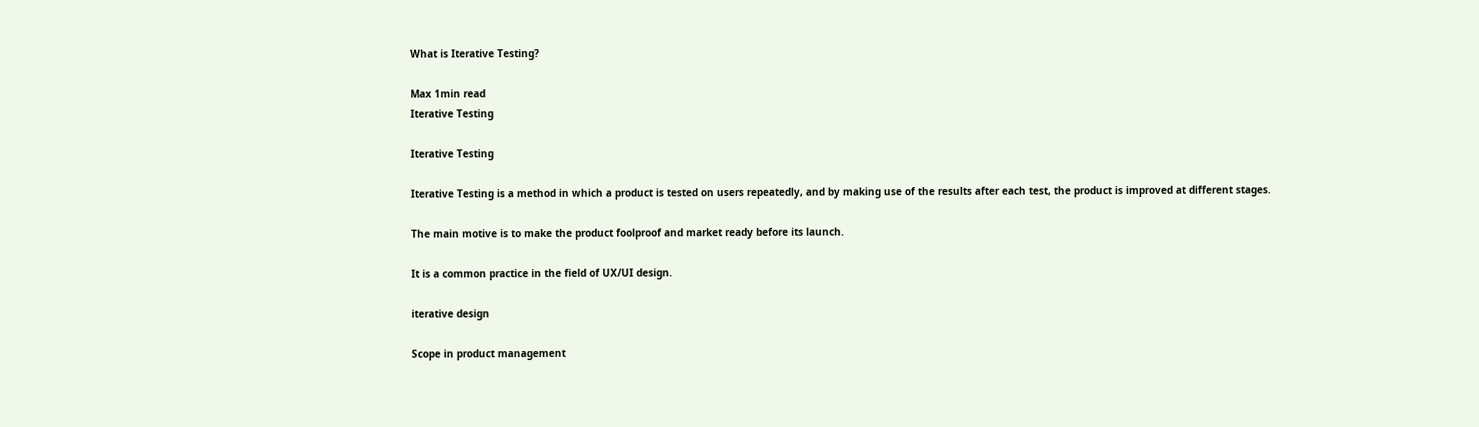What is Iterative Testing?

Max 1min read
Iterative Testing

Iterative Testing

Iterative Testing is a method in which a product is tested on users repeatedly, and by making use of the results after each test, the product is improved at different stages.

The main motive is to make the product foolproof and market ready before its launch.

It is a common practice in the field of UX/UI design.

iterative design

Scope in product management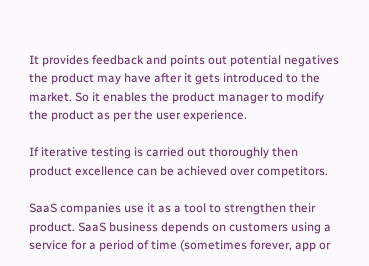It provides feedback and points out potential negatives the product may have after it gets introduced to the market. So it enables the product manager to modify the product as per the user experience.

If iterative testing is carried out thoroughly then product excellence can be achieved over competitors.

SaaS companies use it as a tool to strengthen their product. SaaS business depends on customers using a service for a period of time (sometimes forever, app or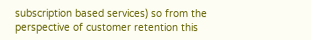subscription based services) so from the perspective of customer retention this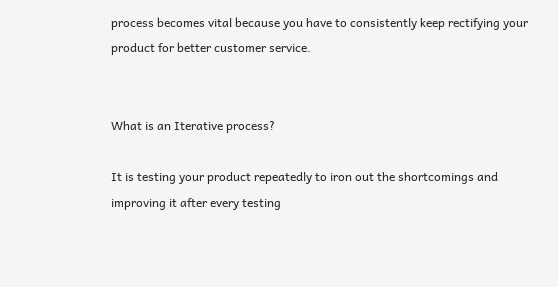process becomes vital because you have to consistently keep rectifying your product for better customer service.


What is an Iterative process?

It is testing your product repeatedly to iron out the shortcomings and improving it after every testing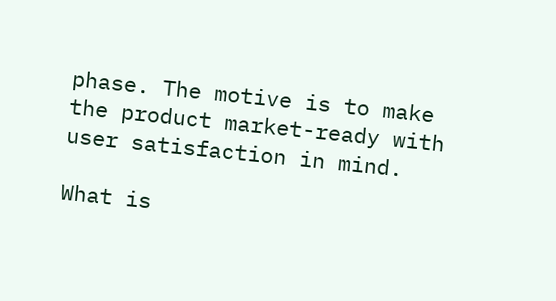phase. The motive is to make the product market-ready with user satisfaction in mind.

What is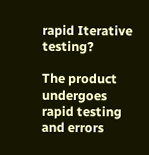rapid Iterative testing?

The product undergoes rapid testing and errors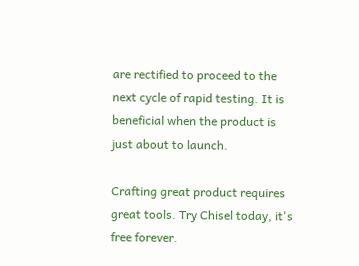are rectified to proceed to the next cycle of rapid testing. It is beneficial when the product is just about to launch.

Crafting great product requires great tools. Try Chisel today, it's free forever.